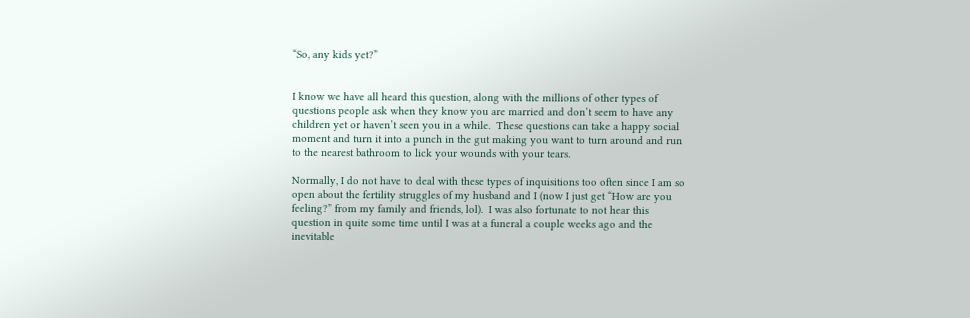“So, any kids yet?”


I know we have all heard this question, along with the millions of other types of questions people ask when they know you are married and don’t seem to have any children yet or haven’t seen you in a while.  These questions can take a happy social moment and turn it into a punch in the gut making you want to turn around and run to the nearest bathroom to lick your wounds with your tears.

Normally, I do not have to deal with these types of inquisitions too often since I am so open about the fertility struggles of my husband and I (now I just get “How are you feeling?” from my family and friends, lol).  I was also fortunate to not hear this question in quite some time until I was at a funeral a couple weeks ago and the inevitable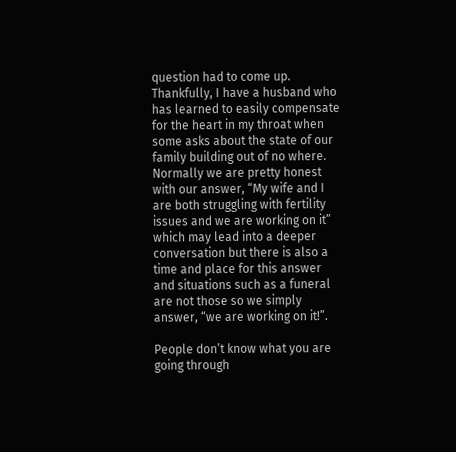question had to come up.  Thankfully, I have a husband who has learned to easily compensate for the heart in my throat when  some asks about the state of our family building out of no where.  Normally we are pretty honest with our answer, “My wife and I are both struggling with fertility issues and we are working on it” which may lead into a deeper conversation but there is also a time and place for this answer and situations such as a funeral are not those so we simply answer, “we are working on it!”.

People don’t know what you are going through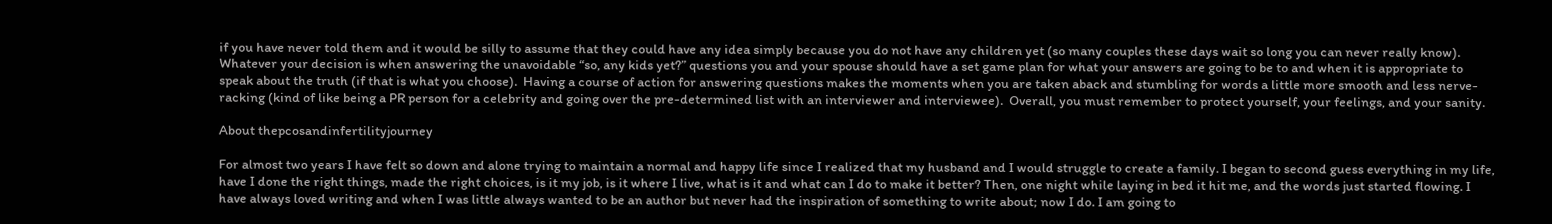if you have never told them and it would be silly to assume that they could have any idea simply because you do not have any children yet (so many couples these days wait so long you can never really know).  Whatever your decision is when answering the unavoidable “so, any kids yet?” questions you and your spouse should have a set game plan for what your answers are going to be to and when it is appropriate to speak about the truth (if that is what you choose).  Having a course of action for answering questions makes the moments when you are taken aback and stumbling for words a little more smooth and less nerve-racking (kind of like being a PR person for a celebrity and going over the pre-determined list with an interviewer and interviewee).  Overall, you must remember to protect yourself, your feelings, and your sanity.

About thepcosandinfertilityjourney

For almost two years I have felt so down and alone trying to maintain a normal and happy life since I realized that my husband and I would struggle to create a family. I began to second guess everything in my life, have I done the right things, made the right choices, is it my job, is it where I live, what is it and what can I do to make it better? Then, one night while laying in bed it hit me, and the words just started flowing. I have always loved writing and when I was little always wanted to be an author but never had the inspiration of something to write about; now I do. I am going to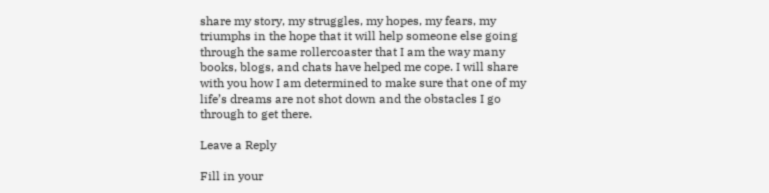share my story, my struggles, my hopes, my fears, my triumphs in the hope that it will help someone else going through the same rollercoaster that I am the way many books, blogs, and chats have helped me cope. I will share with you how I am determined to make sure that one of my life’s dreams are not shot down and the obstacles I go through to get there.

Leave a Reply

Fill in your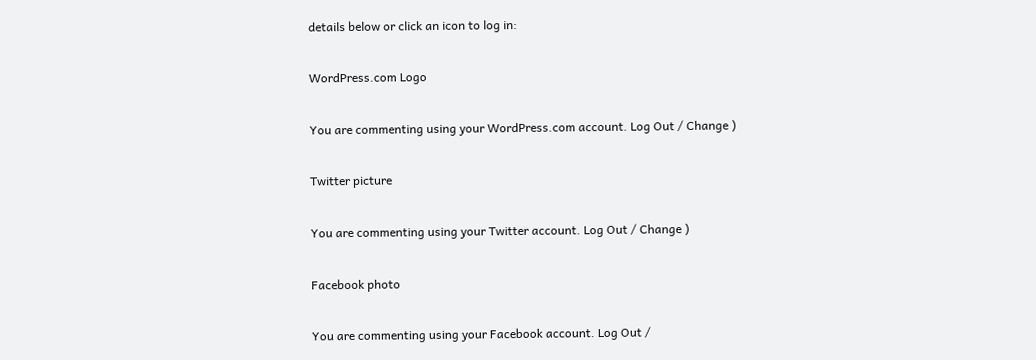details below or click an icon to log in:

WordPress.com Logo

You are commenting using your WordPress.com account. Log Out / Change )

Twitter picture

You are commenting using your Twitter account. Log Out / Change )

Facebook photo

You are commenting using your Facebook account. Log Out /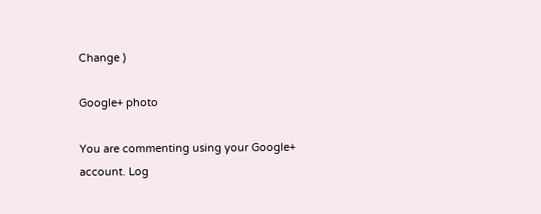Change )

Google+ photo

You are commenting using your Google+ account. Log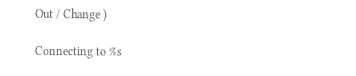Out / Change )

Connecting to %s